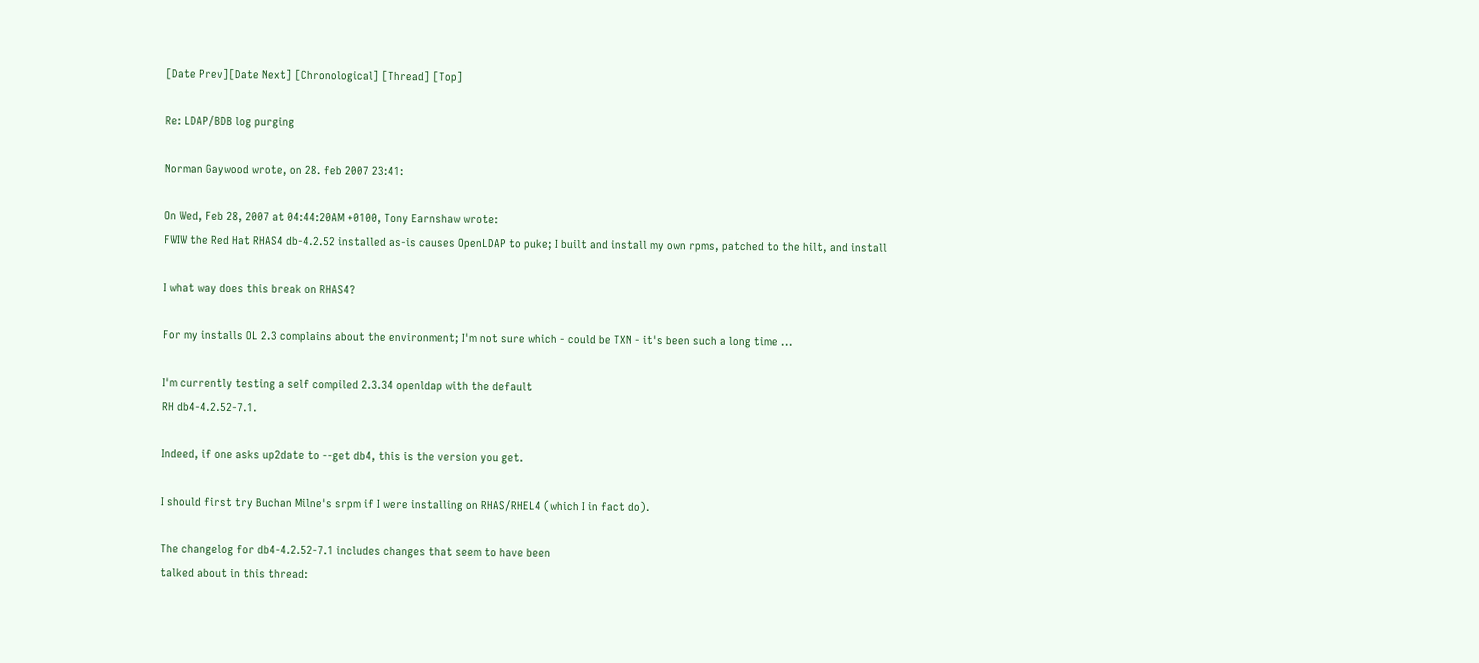[Date Prev][Date Next] [Chronological] [Thread] [Top]

Re: LDAP/BDB log purging

Norman Gaywood wrote, on 28. feb 2007 23:41:

On Wed, Feb 28, 2007 at 04:44:20AM +0100, Tony Earnshaw wrote:
FWIW the Red Hat RHAS4 db-4.2.52 installed as-is causes OpenLDAP to puke; I built and install my own rpms, patched to the hilt, and install

I what way does this break on RHAS4?

For my installs OL 2.3 complains about the environment; I'm not sure which - could be TXN - it's been such a long time ...

I'm currently testing a self compiled 2.3.34 openldap with the default
RH db4-4.2.52-7.1.

Indeed, if one asks up2date to --get db4, this is the version you get.

I should first try Buchan Milne's srpm if I were installing on RHAS/RHEL4 (which I in fact do).

The changelog for db4-4.2.52-7.1 includes changes that seem to have been
talked about in this thread: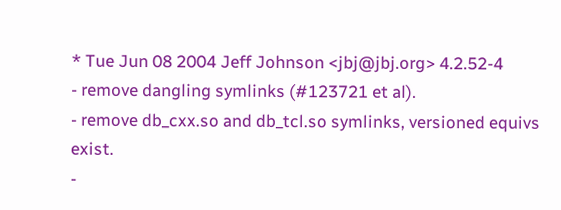* Tue Jun 08 2004 Jeff Johnson <jbj@jbj.org> 4.2.52-4
- remove dangling symlinks (#123721 et al).
- remove db_cxx.so and db_tcl.so symlinks, versioned equivs exist.
-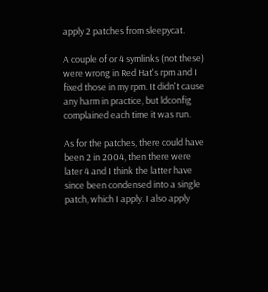apply 2 patches from sleepycat.

A couple of or 4 symlinks (not these) were wrong in Red Hat's rpm and I fixed those in my rpm. It didn't cause any harm in practice, but ldconfig complained each time it was run.

As for the patches, there could have been 2 in 2004, then there were later 4 and I think the latter have since been condensed into a single patch, which I apply. I also apply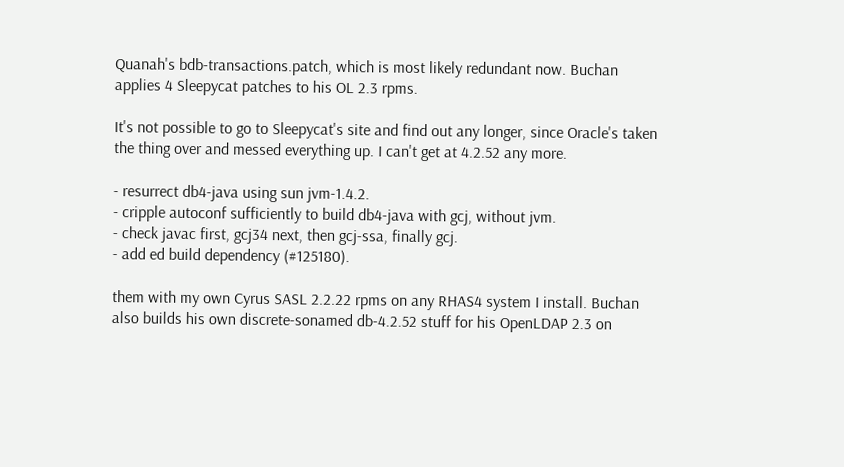Quanah's bdb-transactions.patch, which is most likely redundant now. Buchan applies 4 Sleepycat patches to his OL 2.3 rpms.

It's not possible to go to Sleepycat's site and find out any longer, since Oracle's taken the thing over and messed everything up. I can't get at 4.2.52 any more.

- resurrect db4-java using sun jvm-1.4.2.
- cripple autoconf sufficiently to build db4-java with gcj, without jvm.
- check javac first, gcj34 next, then gcj-ssa, finally gcj.
- add ed build dependency (#125180).

them with my own Cyrus SASL 2.2.22 rpms on any RHAS4 system I install. Buchan also builds his own discrete-sonamed db-4.2.52 stuff for his OpenLDAP 2.3 on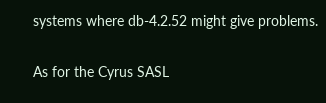systems where db-4.2.52 might give problems.

As for the Cyrus SASL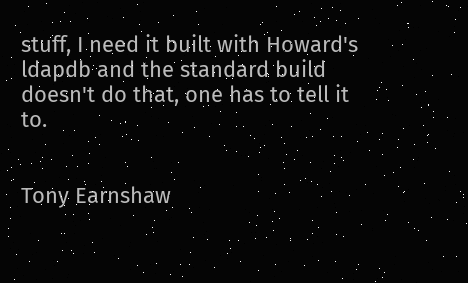stuff, I need it built with Howard's ldapdb and the standard build doesn't do that, one has to tell it to.


Tony Earnshaw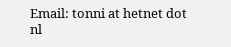Email: tonni at hetnet dot nl